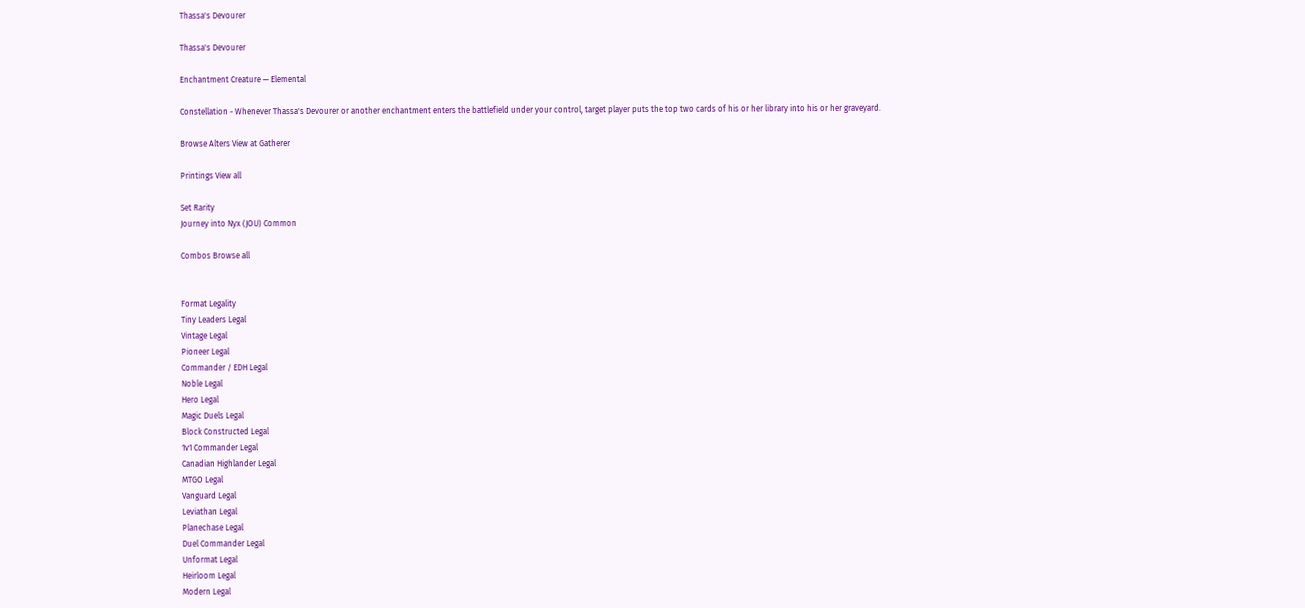Thassa's Devourer

Thassa's Devourer

Enchantment Creature — Elemental

Constellation - Whenever Thassa's Devourer or another enchantment enters the battlefield under your control, target player puts the top two cards of his or her library into his or her graveyard.

Browse Alters View at Gatherer

Printings View all

Set Rarity
Journey into Nyx (JOU) Common

Combos Browse all


Format Legality
Tiny Leaders Legal
Vintage Legal
Pioneer Legal
Commander / EDH Legal
Noble Legal
Hero Legal
Magic Duels Legal
Block Constructed Legal
1v1 Commander Legal
Canadian Highlander Legal
MTGO Legal
Vanguard Legal
Leviathan Legal
Planechase Legal
Duel Commander Legal
Unformat Legal
Heirloom Legal
Modern Legal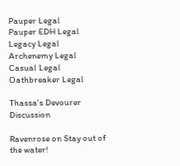Pauper Legal
Pauper EDH Legal
Legacy Legal
Archenemy Legal
Casual Legal
Oathbreaker Legal

Thassa's Devourer Discussion

Ravenrose on Stay out of the water!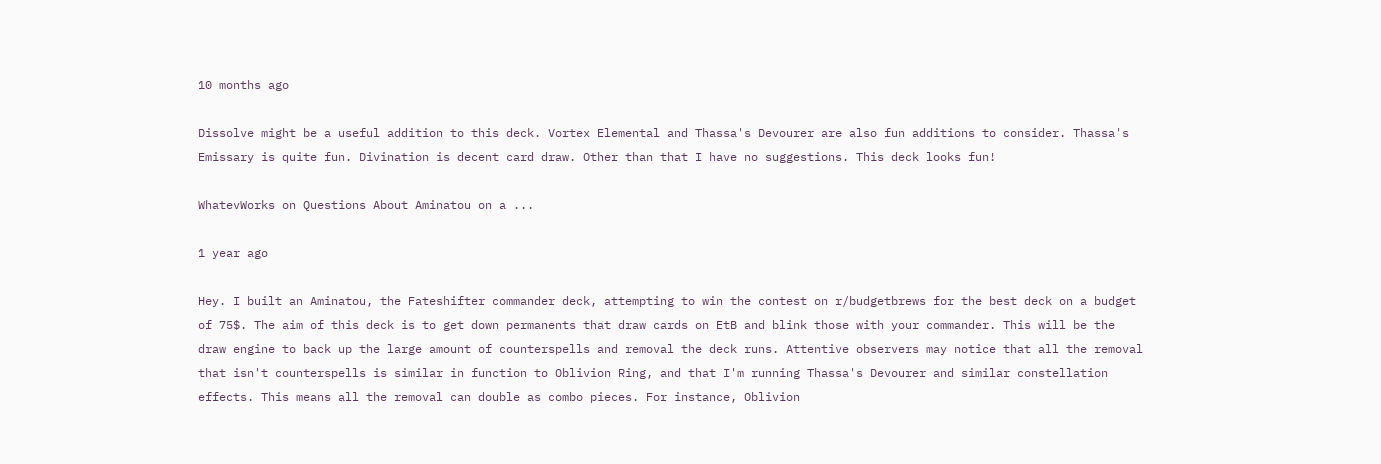10 months ago

Dissolve might be a useful addition to this deck. Vortex Elemental and Thassa's Devourer are also fun additions to consider. Thassa's Emissary is quite fun. Divination is decent card draw. Other than that I have no suggestions. This deck looks fun!

WhatevWorks on Questions About Aminatou on a ...

1 year ago

Hey. I built an Aminatou, the Fateshifter commander deck, attempting to win the contest on r/budgetbrews for the best deck on a budget of 75$. The aim of this deck is to get down permanents that draw cards on EtB and blink those with your commander. This will be the draw engine to back up the large amount of counterspells and removal the deck runs. Attentive observers may notice that all the removal that isn't counterspells is similar in function to Oblivion Ring, and that I'm running Thassa's Devourer and similar constellation effects. This means all the removal can double as combo pieces. For instance, Oblivion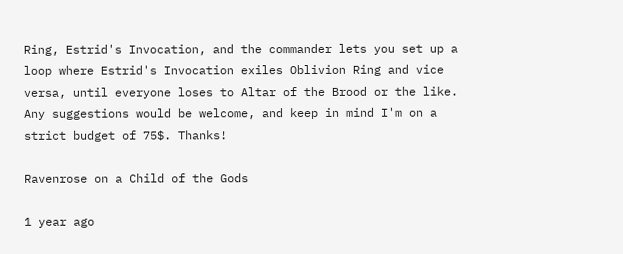Ring, Estrid's Invocation, and the commander lets you set up a loop where Estrid's Invocation exiles Oblivion Ring and vice versa, until everyone loses to Altar of the Brood or the like. Any suggestions would be welcome, and keep in mind I'm on a strict budget of 75$. Thanks!

Ravenrose on a Child of the Gods

1 year ago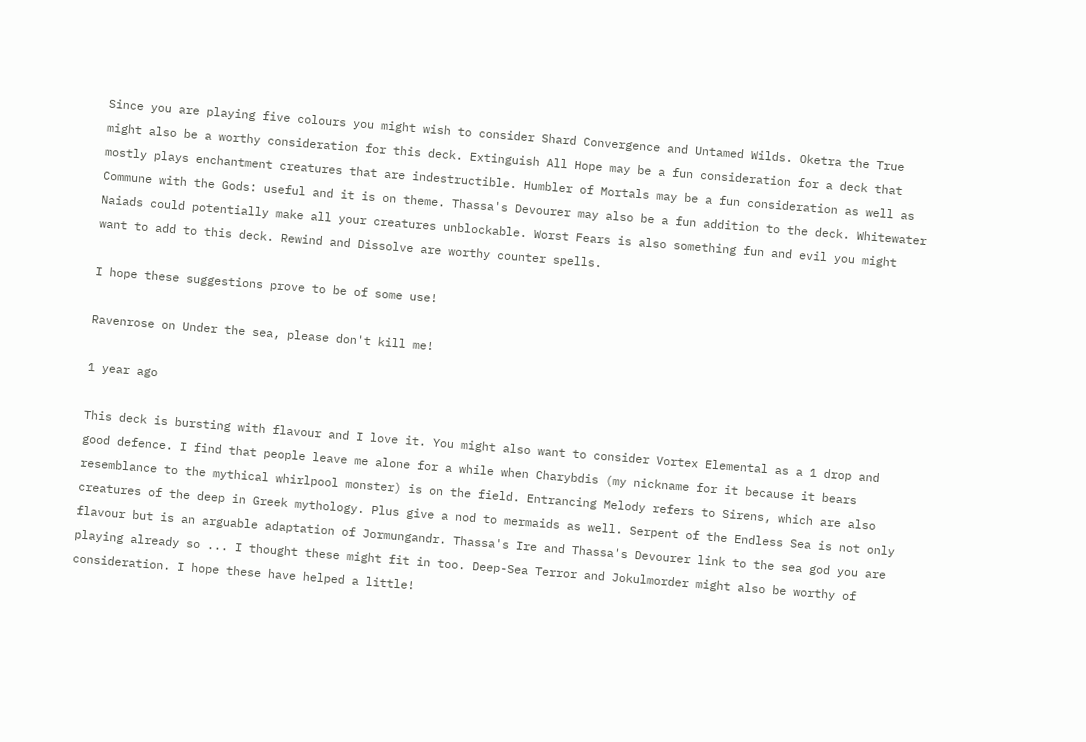Since you are playing five colours you might wish to consider Shard Convergence and Untamed Wilds. Oketra the True might also be a worthy consideration for this deck. Extinguish All Hope may be a fun consideration for a deck that mostly plays enchantment creatures that are indestructible. Humbler of Mortals may be a fun consideration as well as Commune with the Gods: useful and it is on theme. Thassa's Devourer may also be a fun addition to the deck. Whitewater Naiads could potentially make all your creatures unblockable. Worst Fears is also something fun and evil you might want to add to this deck. Rewind and Dissolve are worthy counter spells.

I hope these suggestions prove to be of some use!

Ravenrose on Under the sea, please don't kill me!

1 year ago

This deck is bursting with flavour and I love it. You might also want to consider Vortex Elemental as a 1 drop and good defence. I find that people leave me alone for a while when Charybdis (my nickname for it because it bears resemblance to the mythical whirlpool monster) is on the field. Entrancing Melody refers to Sirens, which are also creatures of the deep in Greek mythology. Plus give a nod to mermaids as well. Serpent of the Endless Sea is not only flavour but is an arguable adaptation of Jormungandr. Thassa's Ire and Thassa's Devourer link to the sea god you are playing already so ... I thought these might fit in too. Deep-Sea Terror and Jokulmorder might also be worthy of consideration. I hope these have helped a little!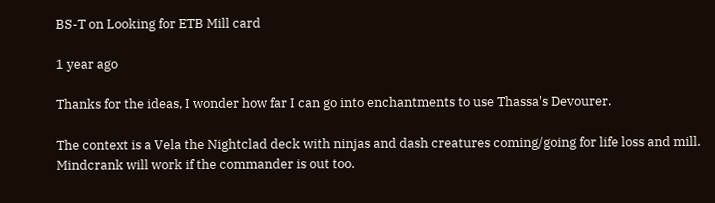BS-T on Looking for ETB Mill card

1 year ago

Thanks for the ideas, I wonder how far I can go into enchantments to use Thassa's Devourer.

The context is a Vela the Nightclad deck with ninjas and dash creatures coming/going for life loss and mill. Mindcrank will work if the commander is out too.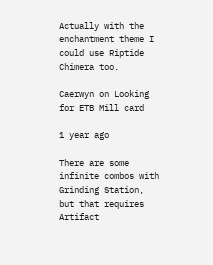Actually with the enchantment theme I could use Riptide Chimera too.

Caerwyn on Looking for ETB Mill card

1 year ago

There are some infinite combos with Grinding Station, but that requires Artifact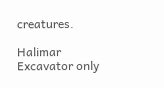creatures.

Halimar Excavator only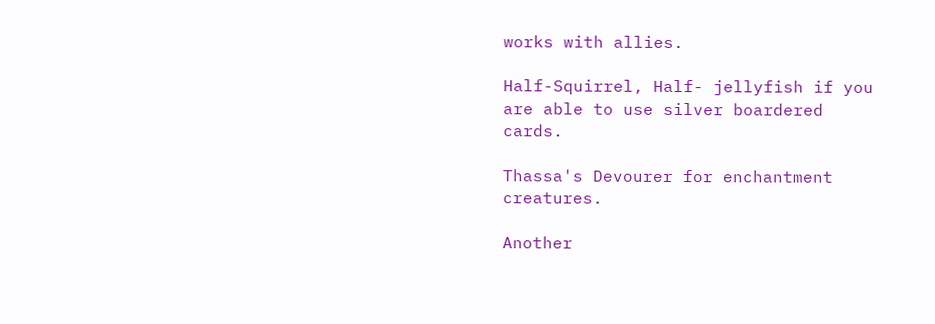works with allies.

Half-Squirrel, Half- jellyfish if you are able to use silver boardered cards.

Thassa's Devourer for enchantment creatures.

Another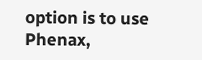option is to use Phenax,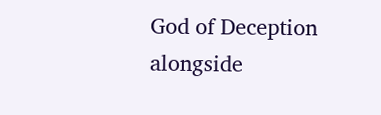God of Deception alongside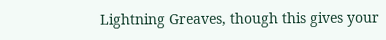Lightning Greaves, though this gives your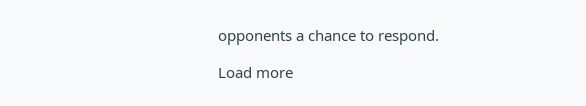opponents a chance to respond.

Load more